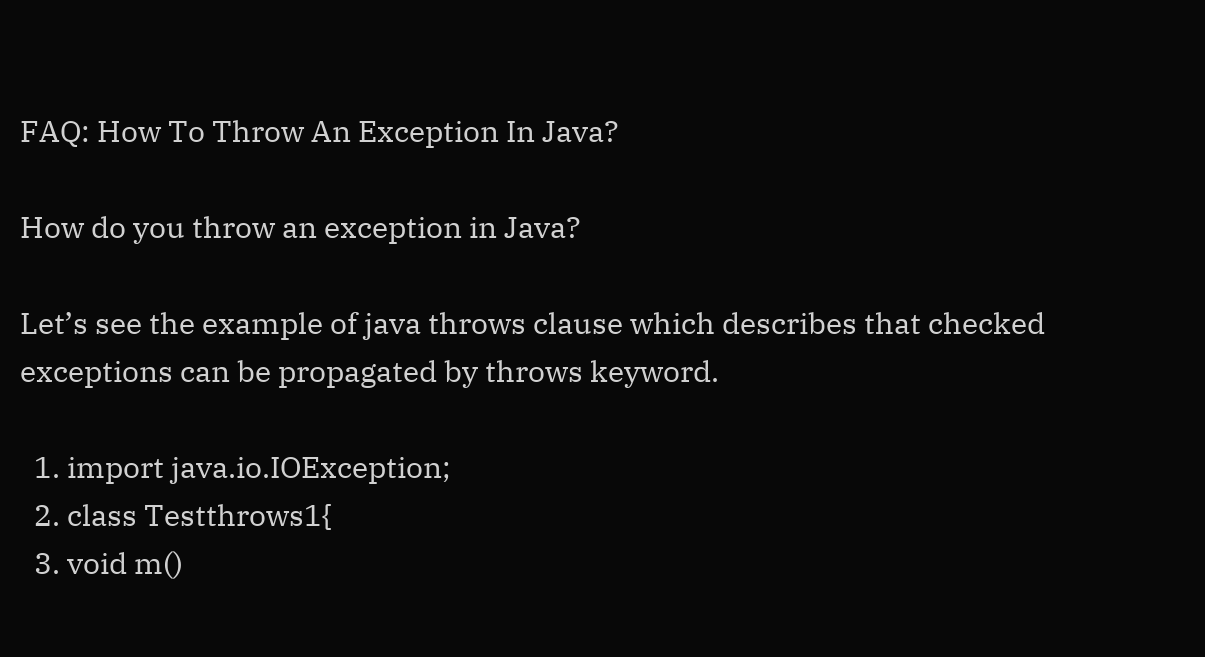FAQ: How To Throw An Exception In Java?

How do you throw an exception in Java?

Let’s see the example of java throws clause which describes that checked exceptions can be propagated by throws keyword.

  1. import java.io.IOException;
  2. class Testthrows1{
  3. void m()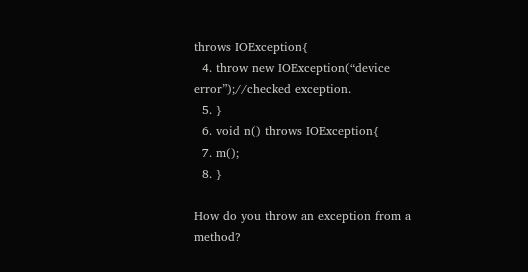throws IOException{
  4. throw new IOException(“device error”);//checked exception.
  5. }
  6. void n() throws IOException{
  7. m();
  8. }

How do you throw an exception from a method?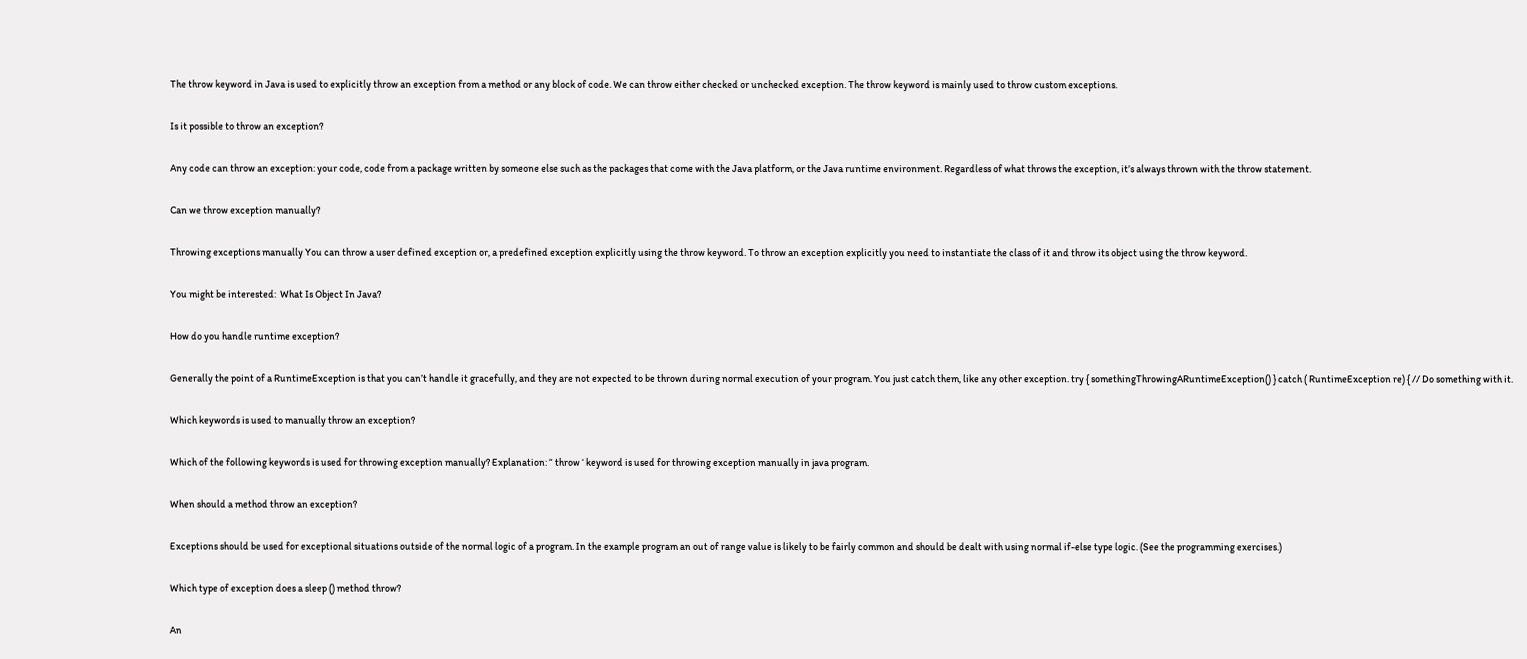The throw keyword in Java is used to explicitly throw an exception from a method or any block of code. We can throw either checked or unchecked exception. The throw keyword is mainly used to throw custom exceptions.

Is it possible to throw an exception?

Any code can throw an exception: your code, code from a package written by someone else such as the packages that come with the Java platform, or the Java runtime environment. Regardless of what throws the exception, it’s always thrown with the throw statement.

Can we throw exception manually?

Throwing exceptions manually You can throw a user defined exception or, a predefined exception explicitly using the throw keyword. To throw an exception explicitly you need to instantiate the class of it and throw its object using the throw keyword.

You might be interested:  What Is Object In Java?

How do you handle runtime exception?

Generally the point of a RuntimeException is that you can’t handle it gracefully, and they are not expected to be thrown during normal execution of your program. You just catch them, like any other exception. try { somethingThrowingARuntimeException() } catch ( RuntimeException re) { // Do something with it.

Which keywords is used to manually throw an exception?

Which of the following keywords is used for throwing exception manually? Explanation: “ throw ‘ keyword is used for throwing exception manually in java program.

When should a method throw an exception?

Exceptions should be used for exceptional situations outside of the normal logic of a program. In the example program an out of range value is likely to be fairly common and should be dealt with using normal if-else type logic. (See the programming exercises.)

Which type of exception does a sleep () method throw?

An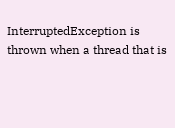InterruptedException is thrown when a thread that is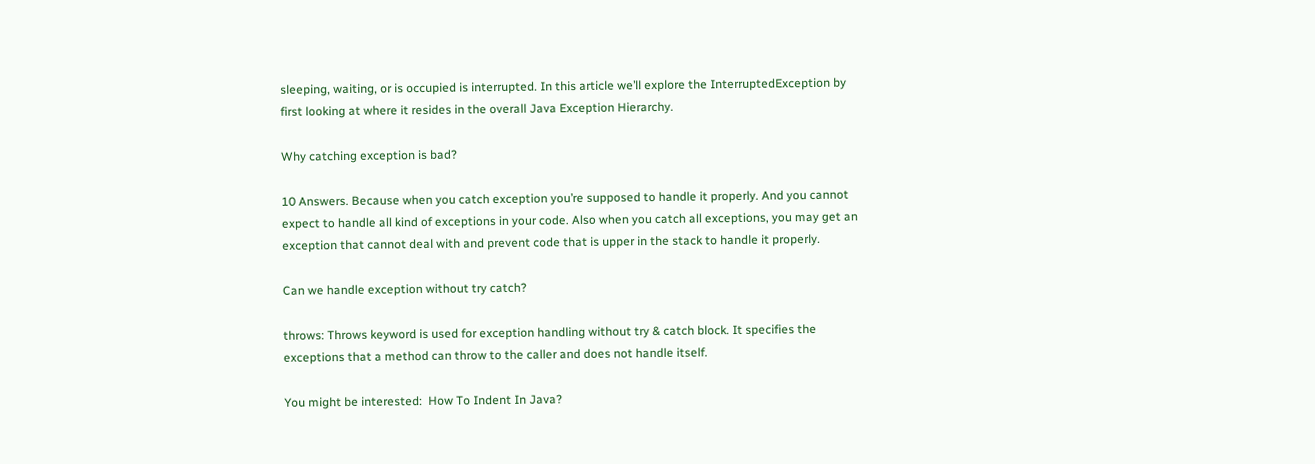sleeping, waiting, or is occupied is interrupted. In this article we’ll explore the InterruptedException by first looking at where it resides in the overall Java Exception Hierarchy.

Why catching exception is bad?

10 Answers. Because when you catch exception you’re supposed to handle it properly. And you cannot expect to handle all kind of exceptions in your code. Also when you catch all exceptions, you may get an exception that cannot deal with and prevent code that is upper in the stack to handle it properly.

Can we handle exception without try catch?

throws: Throws keyword is used for exception handling without try & catch block. It specifies the exceptions that a method can throw to the caller and does not handle itself.

You might be interested:  How To Indent In Java?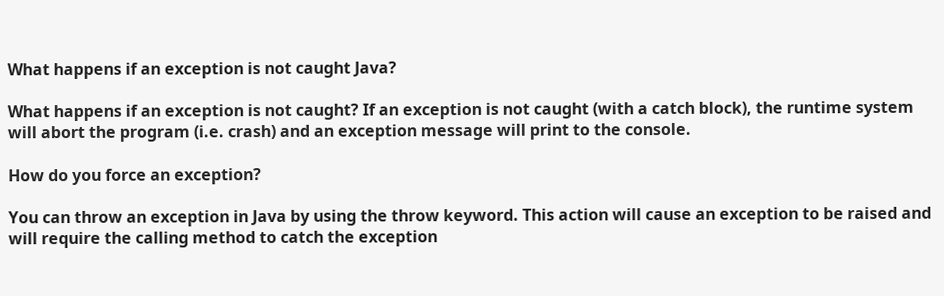What happens if an exception is not caught Java?

What happens if an exception is not caught? If an exception is not caught (with a catch block), the runtime system will abort the program (i.e. crash) and an exception message will print to the console.

How do you force an exception?

You can throw an exception in Java by using the throw keyword. This action will cause an exception to be raised and will require the calling method to catch the exception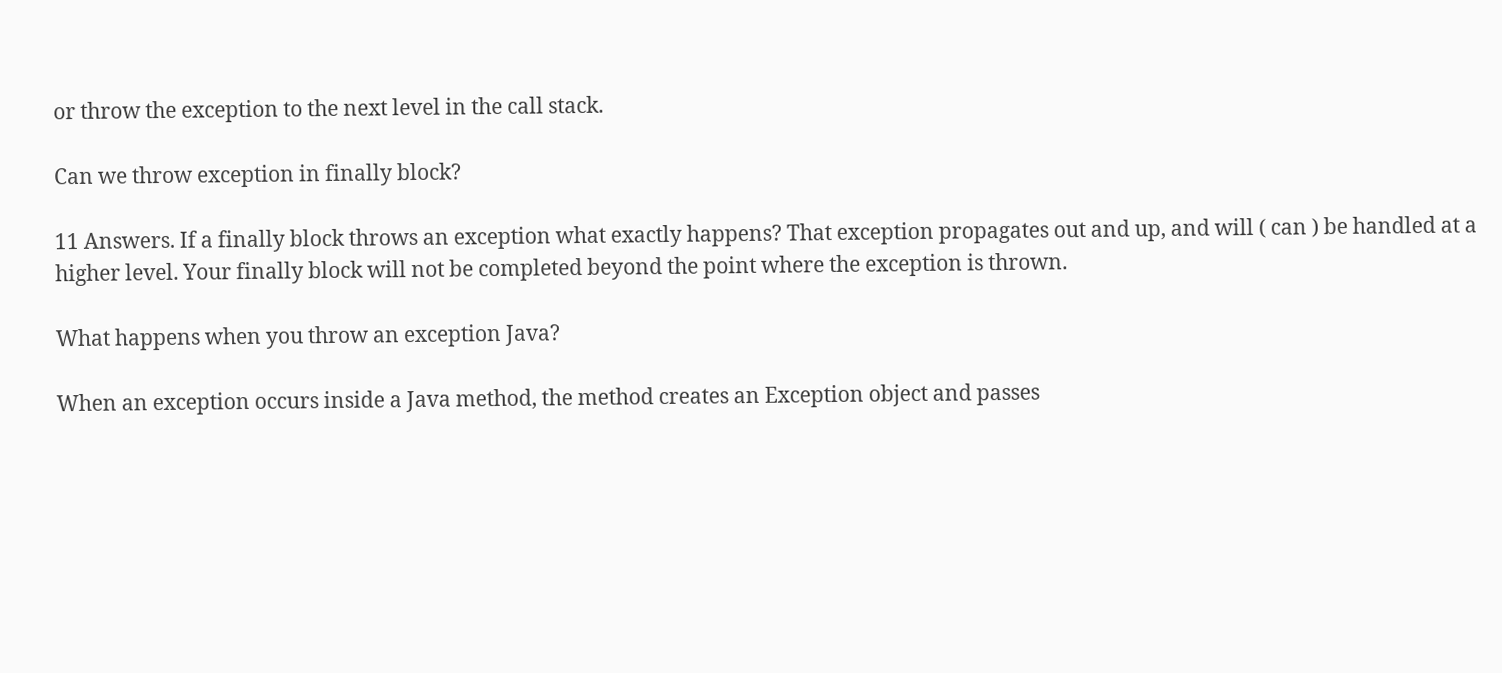or throw the exception to the next level in the call stack.

Can we throw exception in finally block?

11 Answers. If a finally block throws an exception what exactly happens? That exception propagates out and up, and will ( can ) be handled at a higher level. Your finally block will not be completed beyond the point where the exception is thrown.

What happens when you throw an exception Java?

When an exception occurs inside a Java method, the method creates an Exception object and passes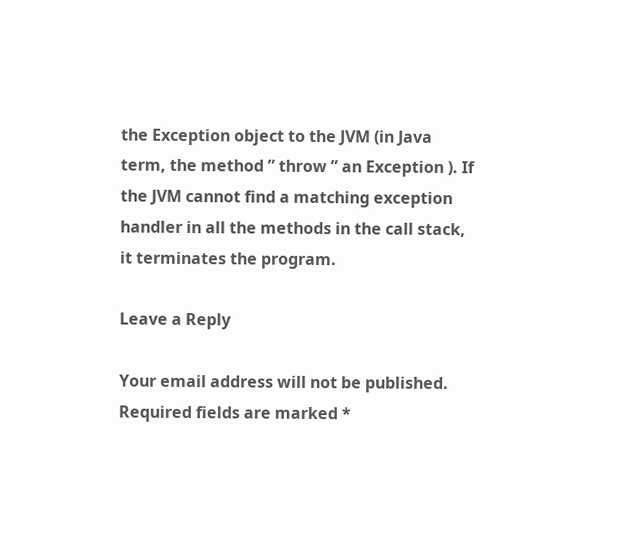the Exception object to the JVM (in Java term, the method ” throw ” an Exception ). If the JVM cannot find a matching exception handler in all the methods in the call stack, it terminates the program.

Leave a Reply

Your email address will not be published. Required fields are marked *